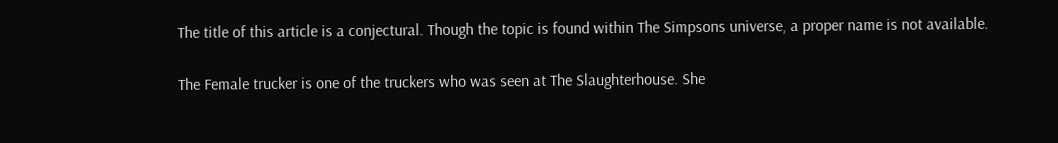The title of this article is a conjectural. Though the topic is found within The Simpsons universe, a proper name is not available.

The Female trucker is one of the truckers who was seen at The Slaughterhouse. She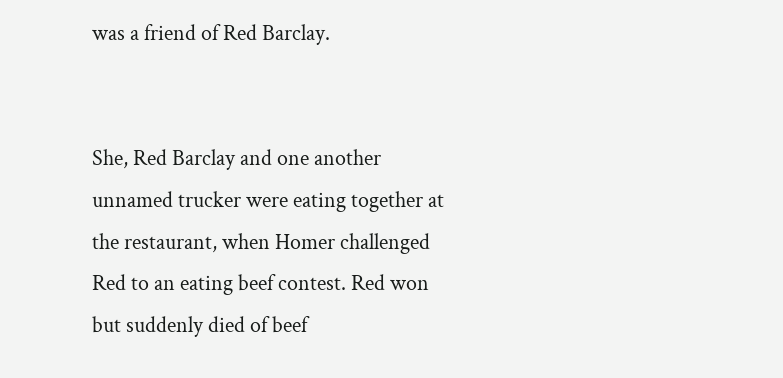was a friend of Red Barclay.


She, Red Barclay and one another unnamed trucker were eating together at the restaurant, when Homer challenged Red to an eating beef contest. Red won but suddenly died of beef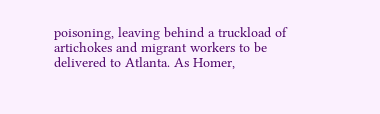poisoning, leaving behind a truckload of artichokes and migrant workers to be delivered to Atlanta. As Homer,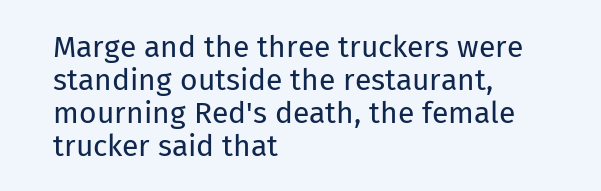Marge and the three truckers were standing outside the restaurant, mourning Red's death, the female trucker said that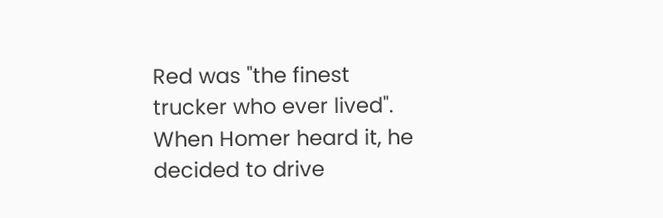Red was "the finest trucker who ever lived". When Homer heard it, he decided to drive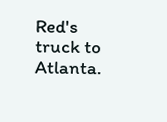Red's truck to Atlanta.